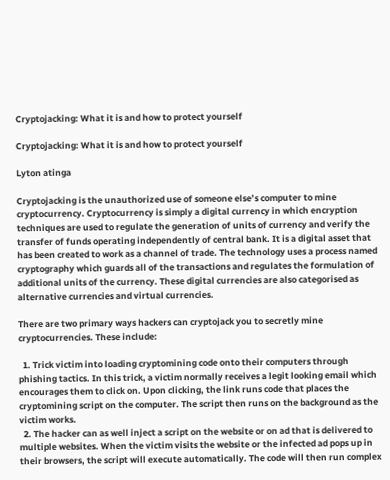Cryptojacking: What it is and how to protect yourself

Cryptojacking: What it is and how to protect yourself

Lyton atinga

Cryptojacking is the unauthorized use of someone else’s computer to mine cryptocurrency. Cryptocurrency is simply a digital currency in which encryption techniques are used to regulate the generation of units of currency and verify the transfer of funds operating independently of central bank. It is a digital asset that has been created to work as a channel of trade. The technology uses a process named cryptography which guards all of the transactions and regulates the formulation of additional units of the currency. These digital currencies are also categorised as alternative currencies and virtual currencies.

There are two primary ways hackers can cryptojack you to secretly mine cryptocurrencies. These include:

  1. Trick victim into loading cryptomining code onto their computers through phishing tactics. In this trick, a victim normally receives a legit looking email which encourages them to click on. Upon clicking, the link runs code that places the cryptomining script on the computer. The script then runs on the background as the victim works.
  2. The hacker can as well inject a script on the website or on ad that is delivered to multiple websites. When the victim visits the website or the infected ad pops up in their browsers, the script will execute automatically. The code will then run complex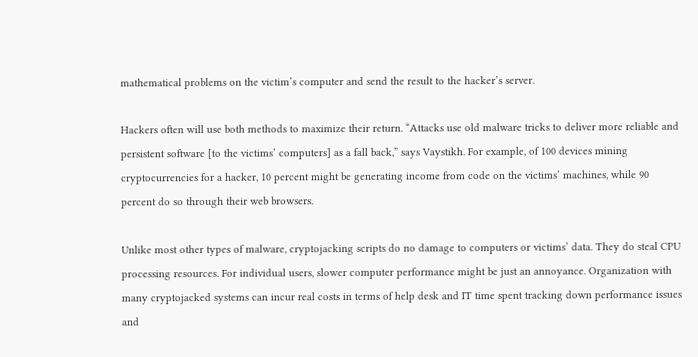mathematical problems on the victim’s computer and send the result to the hacker’s server.

Hackers often will use both methods to maximize their return. “Attacks use old malware tricks to deliver more reliable and persistent software [to the victims’ computers] as a fall back,” says Vaystikh. For example, of 100 devices mining cryptocurrencies for a hacker, 10 percent might be generating income from code on the victims’ machines, while 90 percent do so through their web browsers.

Unlike most other types of malware, cryptojacking scripts do no damage to computers or victims’ data. They do steal CPU processing resources. For individual users, slower computer performance might be just an annoyance. Organization with many cryptojacked systems can incur real costs in terms of help desk and IT time spent tracking down performance issues and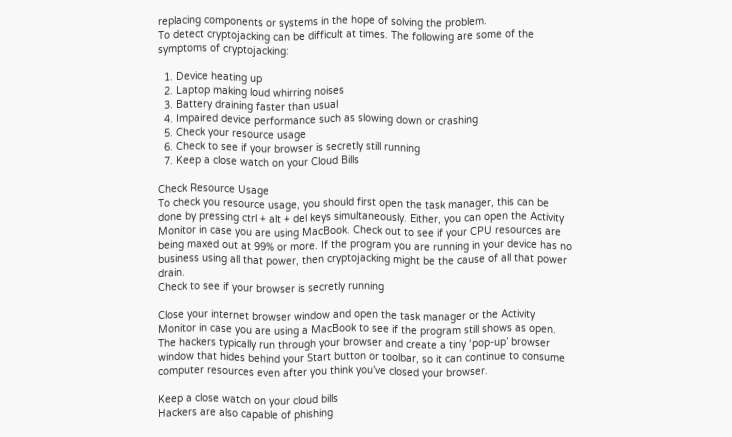replacing components or systems in the hope of solving the problem.
To detect cryptojacking can be difficult at times. The following are some of the symptoms of cryptojacking:

  1. Device heating up
  2. Laptop making loud whirring noises
  3. Battery draining faster than usual
  4. Impaired device performance such as slowing down or crashing
  5. Check your resource usage
  6. Check to see if your browser is secretly still running
  7. Keep a close watch on your Cloud Bills

Check Resource Usage
To check you resource usage, you should first open the task manager, this can be done by pressing ctrl + alt + del keys simultaneously. Either, you can open the Activity Monitor in case you are using MacBook. Check out to see if your CPU resources are being maxed out at 99% or more. If the program you are running in your device has no business using all that power, then cryptojacking might be the cause of all that power drain.
Check to see if your browser is secretly running

Close your internet browser window and open the task manager or the Activity Monitor in case you are using a MacBook to see if the program still shows as open. The hackers typically run through your browser and create a tiny ‘pop-up’ browser window that hides behind your Start button or toolbar, so it can continue to consume computer resources even after you think you’ve closed your browser.

Keep a close watch on your cloud bills
Hackers are also capable of phishing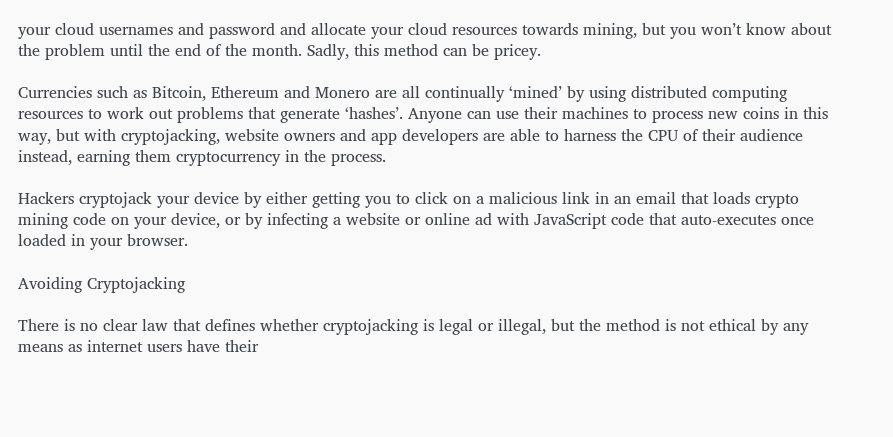your cloud usernames and password and allocate your cloud resources towards mining, but you won’t know about the problem until the end of the month. Sadly, this method can be pricey.

Currencies such as Bitcoin, Ethereum and Monero are all continually ‘mined’ by using distributed computing resources to work out problems that generate ‘hashes’. Anyone can use their machines to process new coins in this way, but with cryptojacking, website owners and app developers are able to harness the CPU of their audience instead, earning them cryptocurrency in the process.

Hackers cryptojack your device by either getting you to click on a malicious link in an email that loads crypto mining code on your device, or by infecting a website or online ad with JavaScript code that auto-executes once loaded in your browser.

Avoiding Cryptojacking

There is no clear law that defines whether cryptojacking is legal or illegal, but the method is not ethical by any means as internet users have their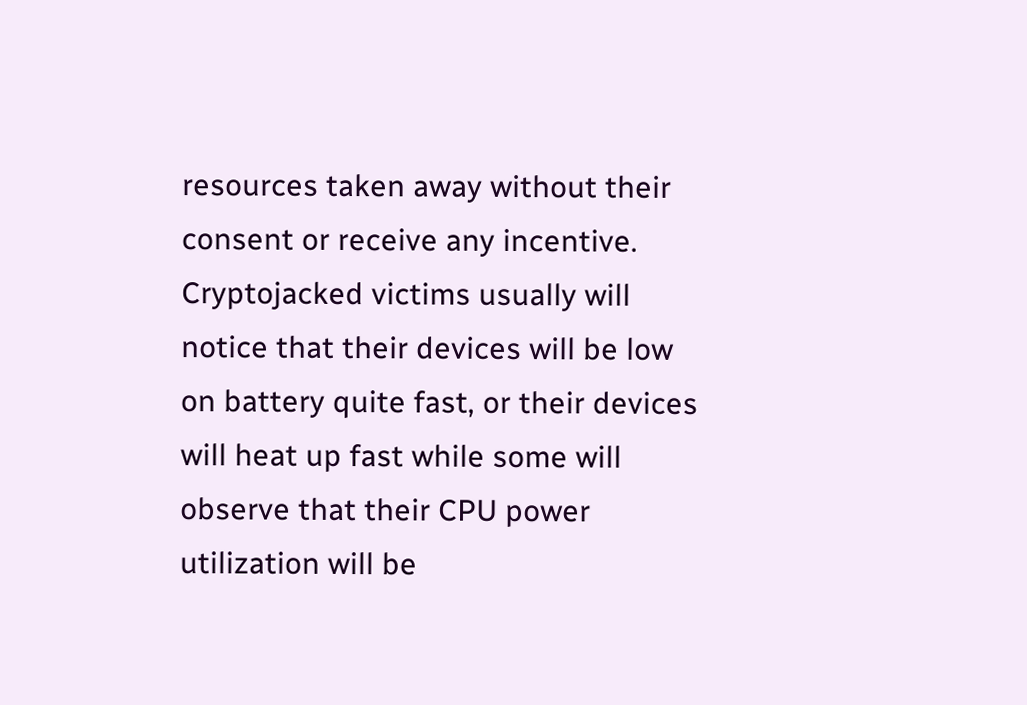resources taken away without their consent or receive any incentive.
Cryptojacked victims usually will notice that their devices will be low on battery quite fast, or their devices will heat up fast while some will observe that their CPU power utilization will be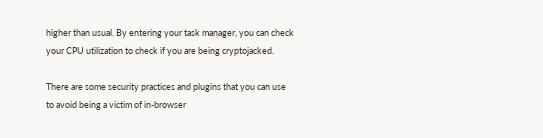higher than usual. By entering your task manager, you can check your CPU utilization to check if you are being cryptojacked.

There are some security practices and plugins that you can use to avoid being a victim of in-browser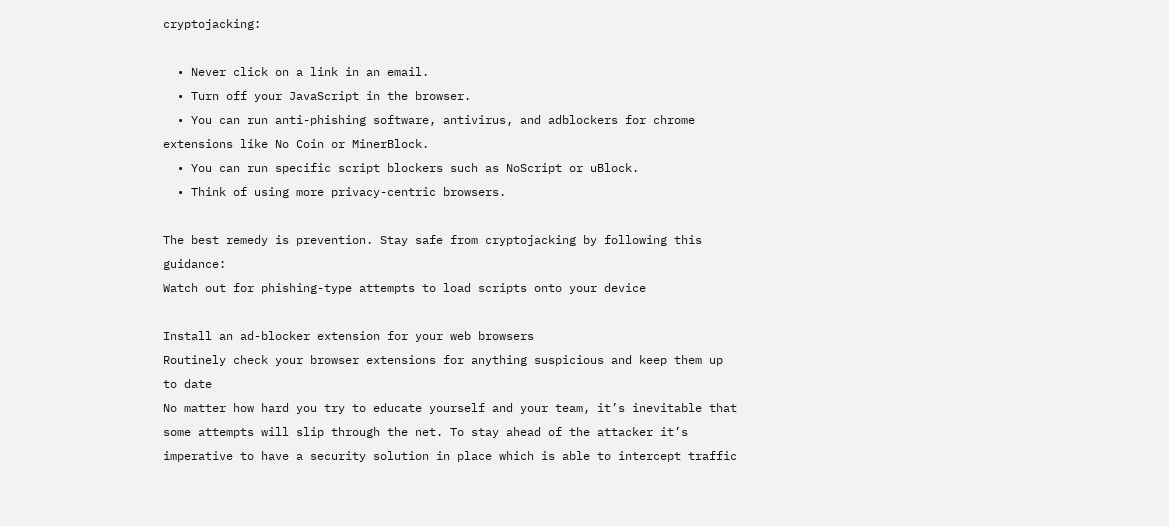cryptojacking:

  • Never click on a link in an email.
  • Turn off your JavaScript in the browser.
  • You can run anti-phishing software, antivirus, and adblockers for chrome extensions like No Coin or MinerBlock.
  • You can run specific script blockers such as NoScript or uBlock.
  • Think of using more privacy-centric browsers.

The best remedy is prevention. Stay safe from cryptojacking by following this guidance:
Watch out for phishing-type attempts to load scripts onto your device

Install an ad-blocker extension for your web browsers
Routinely check your browser extensions for anything suspicious and keep them up to date
No matter how hard you try to educate yourself and your team, it’s inevitable that some attempts will slip through the net. To stay ahead of the attacker it’s imperative to have a security solution in place which is able to intercept traffic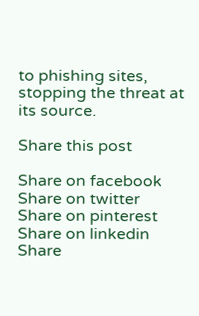to phishing sites, stopping the threat at its source.

Share this post

Share on facebook
Share on twitter
Share on pinterest
Share on linkedin
Share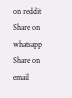on reddit
Share on whatsapp
Share on email